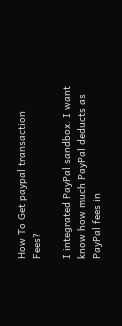How To Get paypal transaction Fees?

I integrated PayPal sandbox. I want know how much PayPal deducts as PayPal fees in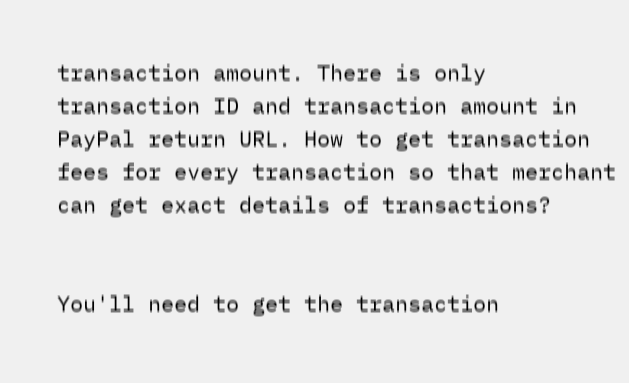transaction amount. There is only transaction ID and transaction amount in PayPal return URL. How to get transaction fees for every transaction so that merchant can get exact details of transactions?


You'll need to get the transaction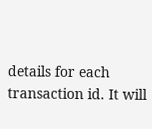details for each transaction id. It will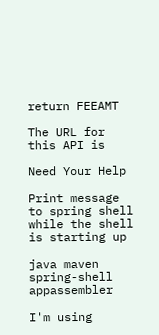return FEEAMT

The URL for this API is

Need Your Help

Print message to spring shell while the shell is starting up

java maven spring-shell appassembler

I'm using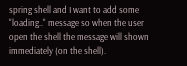spring shell and I want to add some "loading.." message so when the user open the shell the message will shown immediately (on the shell).